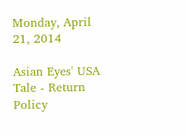Monday, April 21, 2014

Asian Eyes' USA Tale - Return Policy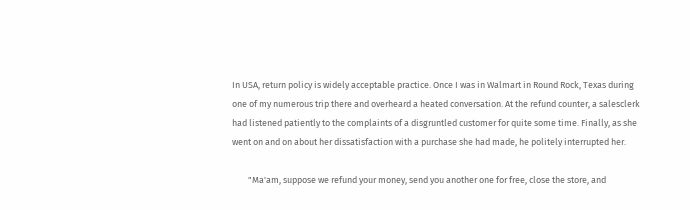In USA, return policy is widely acceptable practice. Once I was in Walmart in Round Rock, Texas during one of my numerous trip there and overheard a heated conversation. At the refund counter, a salesclerk had listened patiently to the complaints of a disgruntled customer for quite some time. Finally, as she went on and on about her dissatisfaction with a purchase she had made, he politely interrupted her.

        "Ma'am, suppose we refund your money, send you another one for free, close the store, and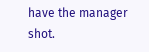have the manager shot.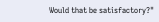Would that be satisfactory?"